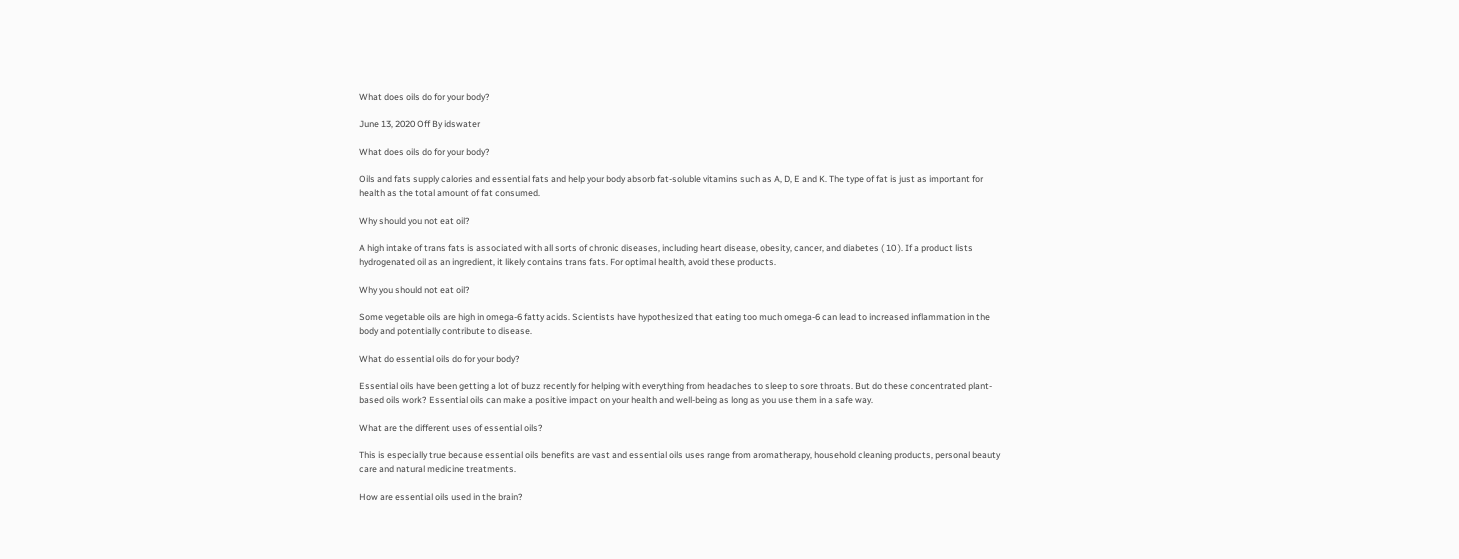What does oils do for your body?

June 13, 2020 Off By idswater

What does oils do for your body?

Oils and fats supply calories and essential fats and help your body absorb fat-soluble vitamins such as A, D, E and K. The type of fat is just as important for health as the total amount of fat consumed.

Why should you not eat oil?

A high intake of trans fats is associated with all sorts of chronic diseases, including heart disease, obesity, cancer, and diabetes ( 10 ). If a product lists hydrogenated oil as an ingredient, it likely contains trans fats. For optimal health, avoid these products.

Why you should not eat oil?

Some vegetable oils are high in omega-6 fatty acids. Scientists have hypothesized that eating too much omega-6 can lead to increased inflammation in the body and potentially contribute to disease.

What do essential oils do for your body?

Essential oils have been getting a lot of buzz recently for helping with everything from headaches to sleep to sore throats. But do these concentrated plant-based oils work? Essential oils can make a positive impact on your health and well-being as long as you use them in a safe way.

What are the different uses of essential oils?

This is especially true because essential oils benefits are vast and essential oils uses range from aromatherapy, household cleaning products, personal beauty care and natural medicine treatments.

How are essential oils used in the brain?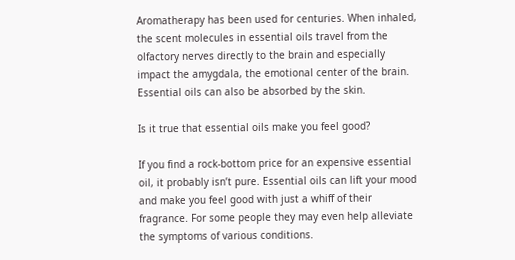Aromatherapy has been used for centuries. When inhaled, the scent molecules in essential oils travel from the olfactory nerves directly to the brain and especially impact the amygdala, the emotional center of the brain. Essential oils can also be absorbed by the skin.

Is it true that essential oils make you feel good?

If you find a rock-bottom price for an expensive essential oil, it probably isn’t pure. Essential oils can lift your mood and make you feel good with just a whiff of their fragrance. For some people they may even help alleviate the symptoms of various conditions.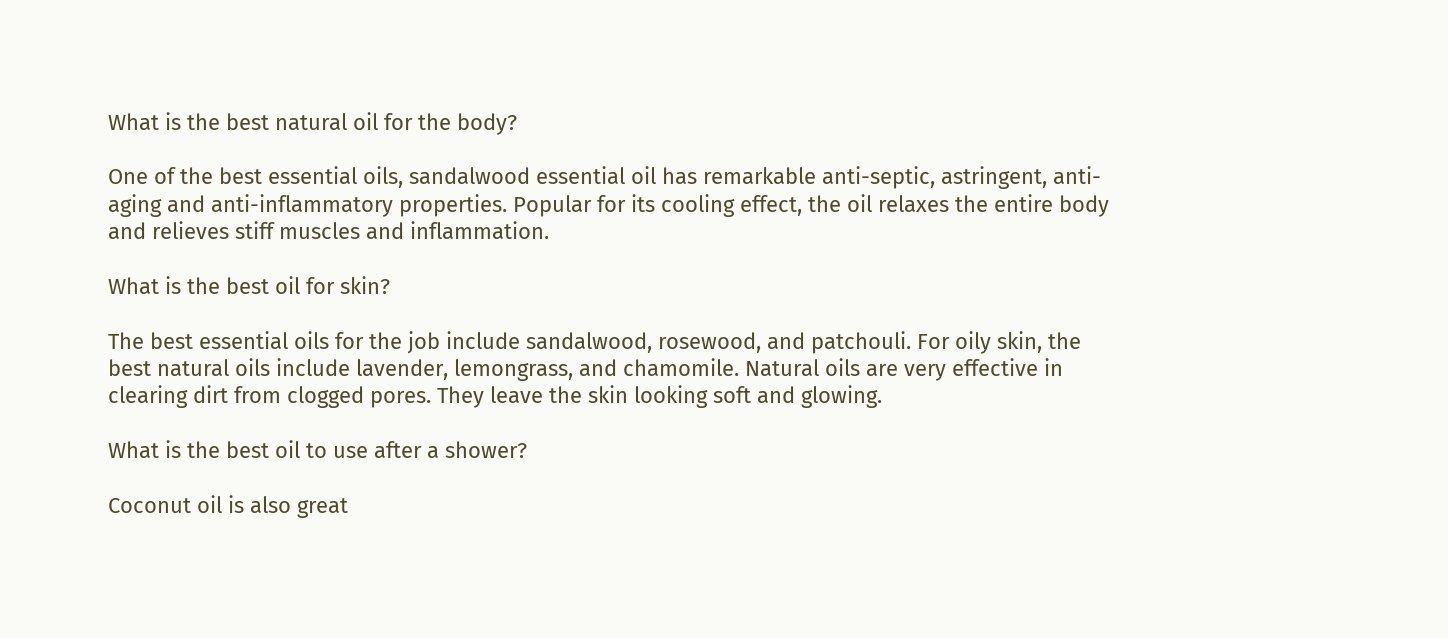What is the best natural oil for the body?

One of the best essential oils, sandalwood essential oil has remarkable anti-septic, astringent, anti-aging and anti-inflammatory properties. Popular for its cooling effect, the oil relaxes the entire body and relieves stiff muscles and inflammation.

What is the best oil for skin?

The best essential oils for the job include sandalwood, rosewood, and patchouli. For oily skin, the best natural oils include lavender, lemongrass, and chamomile. Natural oils are very effective in clearing dirt from clogged pores. They leave the skin looking soft and glowing.

What is the best oil to use after a shower?

Coconut oil is also great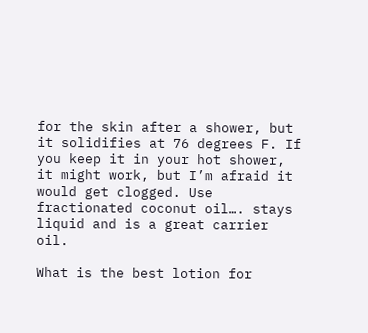for the skin after a shower, but it solidifies at 76 degrees F. If you keep it in your hot shower, it might work, but I’m afraid it would get clogged. Use fractionated coconut oil…. stays liquid and is a great carrier oil.

What is the best lotion for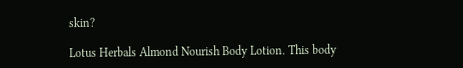skin?

Lotus Herbals Almond Nourish Body Lotion. This body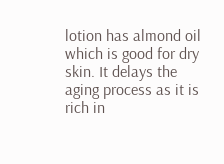lotion has almond oil which is good for dry skin. It delays the aging process as it is rich in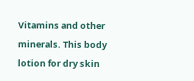Vitamins and other minerals. This body lotion for dry skin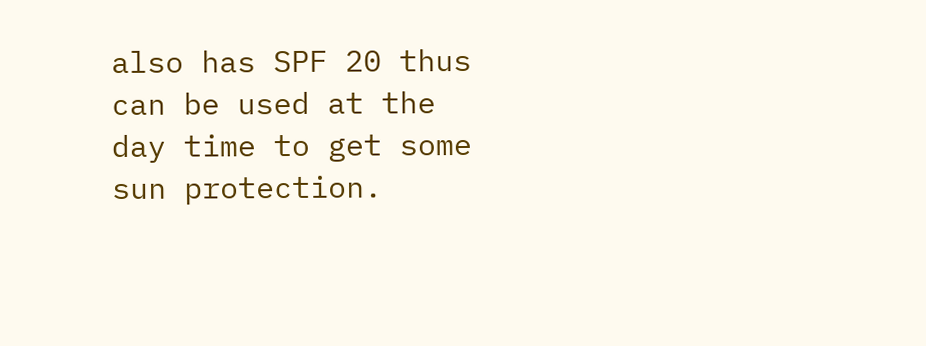also has SPF 20 thus can be used at the day time to get some sun protection.